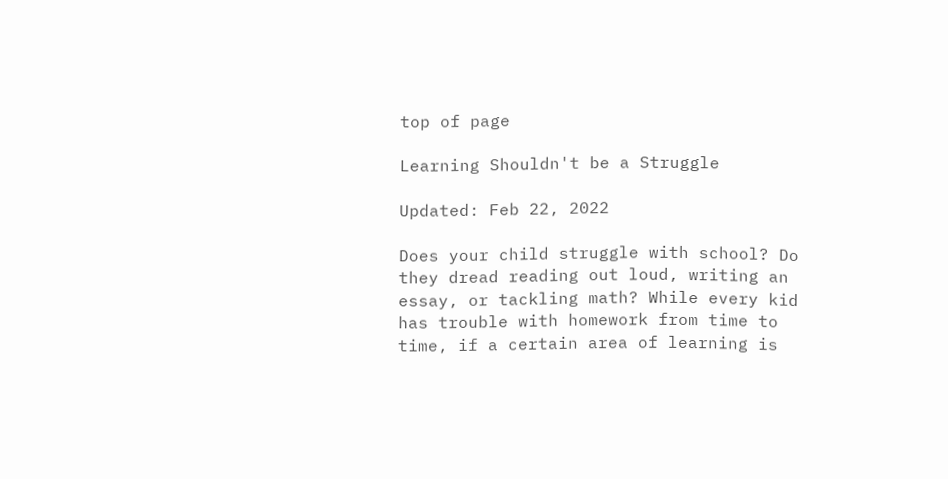top of page

Learning Shouldn't be a Struggle

Updated: Feb 22, 2022

Does your child struggle with school? Do they dread reading out loud, writing an essay, or tackling math? While every kid has trouble with homework from time to time, if a certain area of learning is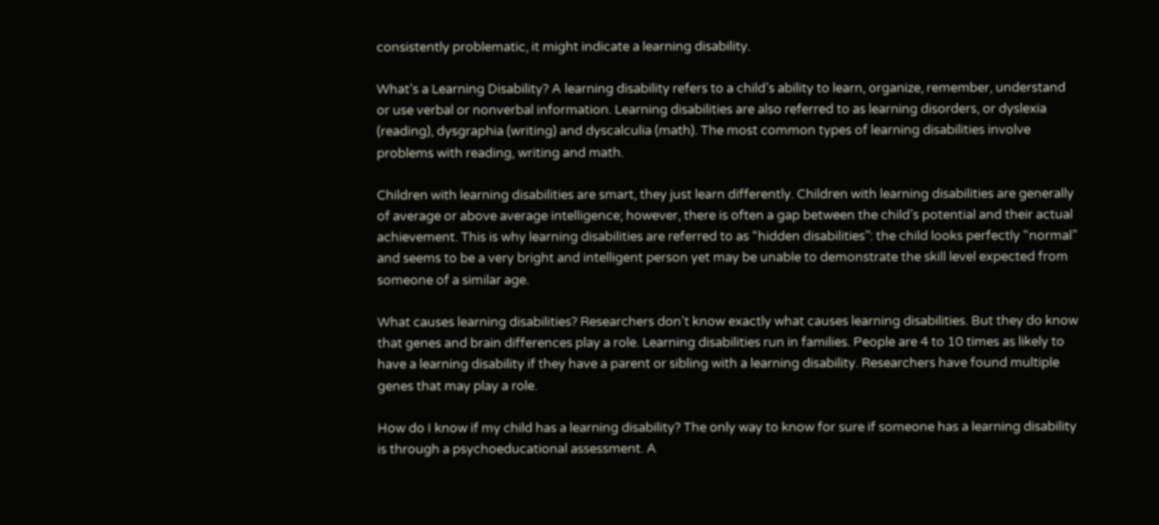consistently problematic, it might indicate a learning disability.

What’s a Learning Disability? A learning disability refers to a child’s ability to learn, organize, remember, understand or use verbal or nonverbal information. Learning disabilities are also referred to as learning disorders, or dyslexia (reading), dysgraphia (writing) and dyscalculia (math). The most common types of learning disabilities involve problems with reading, writing and math.

Children with learning disabilities are smart, they just learn differently. Children with learning disabilities are generally of average or above average intelligence; however, there is often a gap between the child’s potential and their actual achievement. This is why learning disabilities are referred to as “hidden disabilities”: the child looks perfectly “normal” and seems to be a very bright and intelligent person yet may be unable to demonstrate the skill level expected from someone of a similar age.

What causes learning disabilities? Researchers don’t know exactly what causes learning disabilities. But they do know that genes and brain differences play a role. Learning disabilities run in families. People are 4 to 10 times as likely to have a learning disability if they have a parent or sibling with a learning disability. Researchers have found multiple genes that may play a role.

How do I know if my child has a learning disability? The only way to know for sure if someone has a learning disability is through a psychoeducational assessment. A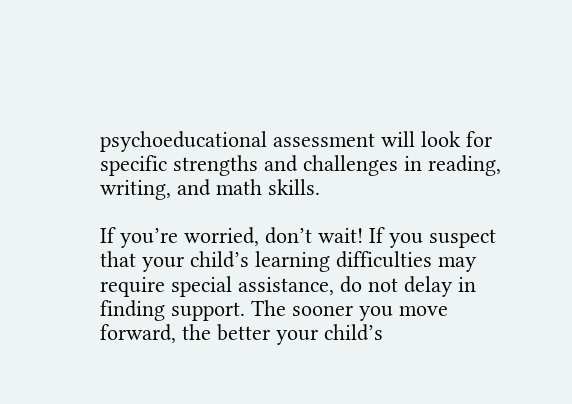psychoeducational assessment will look for specific strengths and challenges in reading, writing, and math skills.

If you’re worried, don’t wait! If you suspect that your child’s learning difficulties may require special assistance, do not delay in finding support. The sooner you move forward, the better your child’s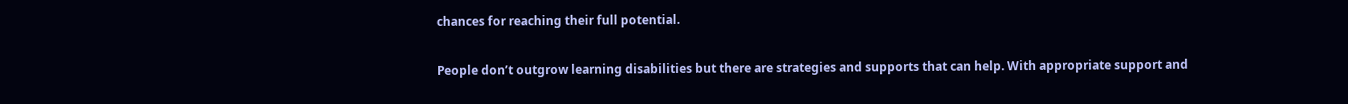chances for reaching their full potential.

People don’t outgrow learning disabilities but there are strategies and supports that can help. With appropriate support and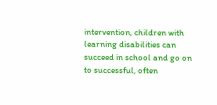intervention, children with learning disabilities can succeed in school and go on to successful, often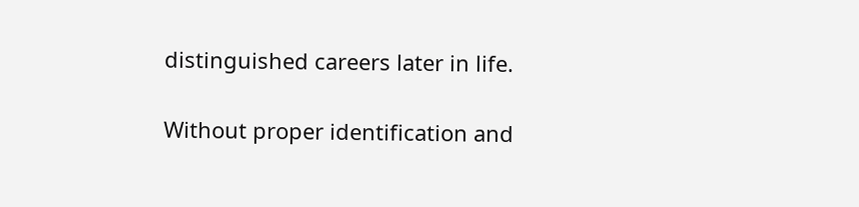distinguished careers later in life.

Without proper identification and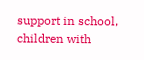support in school, children with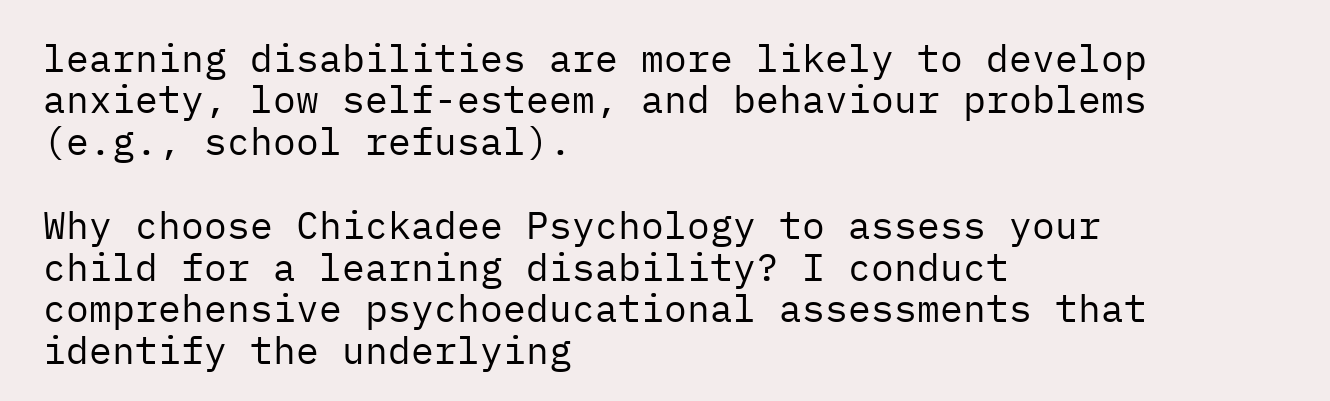learning disabilities are more likely to develop anxiety, low self-esteem, and behaviour problems (e.g., school refusal).

Why choose Chickadee Psychology to assess your child for a learning disability? I conduct comprehensive psychoeducational assessments that identify the underlying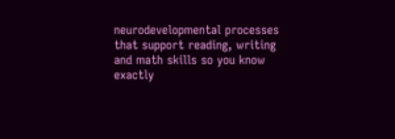neurodevelopmental processes that support reading, writing and math skills so you know exactly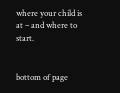where your child is at – and where to start.


bottom of page